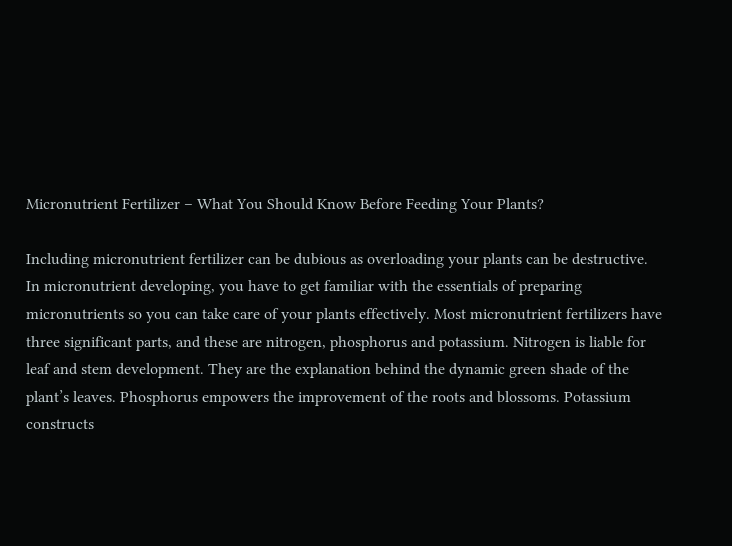Micronutrient Fertilizer – What You Should Know Before Feeding Your Plants?

Including micronutrient fertilizer can be dubious as overloading your plants can be destructive. In micronutrient developing, you have to get familiar with the essentials of preparing micronutrients so you can take care of your plants effectively. Most micronutrient fertilizers have three significant parts, and these are nitrogen, phosphorus and potassium. Nitrogen is liable for leaf and stem development. They are the explanation behind the dynamic green shade of the plant’s leaves. Phosphorus empowers the improvement of the roots and blossoms. Potassium constructs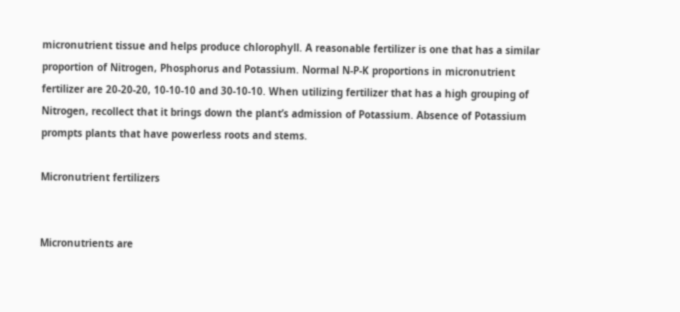micronutrient tissue and helps produce chlorophyll. A reasonable fertilizer is one that has a similar proportion of Nitrogen, Phosphorus and Potassium. Normal N-P-K proportions in micronutrient fertilizer are 20-20-20, 10-10-10 and 30-10-10. When utilizing fertilizer that has a high grouping of Nitrogen, recollect that it brings down the plant’s admission of Potassium. Absence of Potassium prompts plants that have powerless roots and stems.

Micronutrient fertilizers


Micronutrients are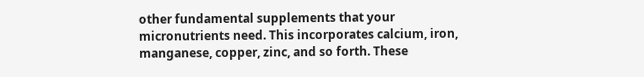other fundamental supplements that your micronutrients need. This incorporates calcium, iron, manganese, copper, zinc, and so forth. These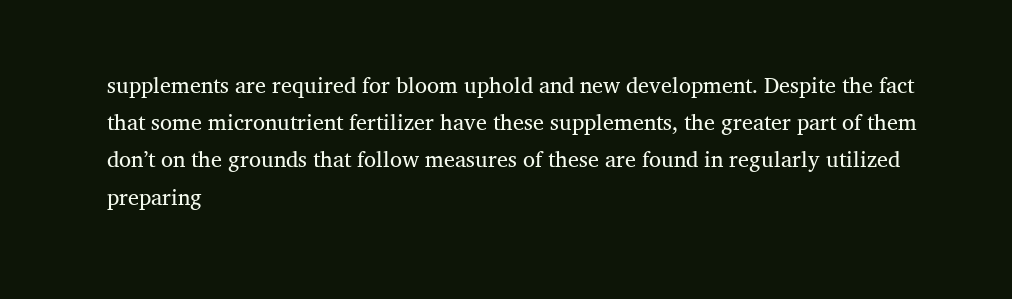supplements are required for bloom uphold and new development. Despite the fact that some micronutrient fertilizer have these supplements, the greater part of them don’t on the grounds that follow measures of these are found in regularly utilized preparing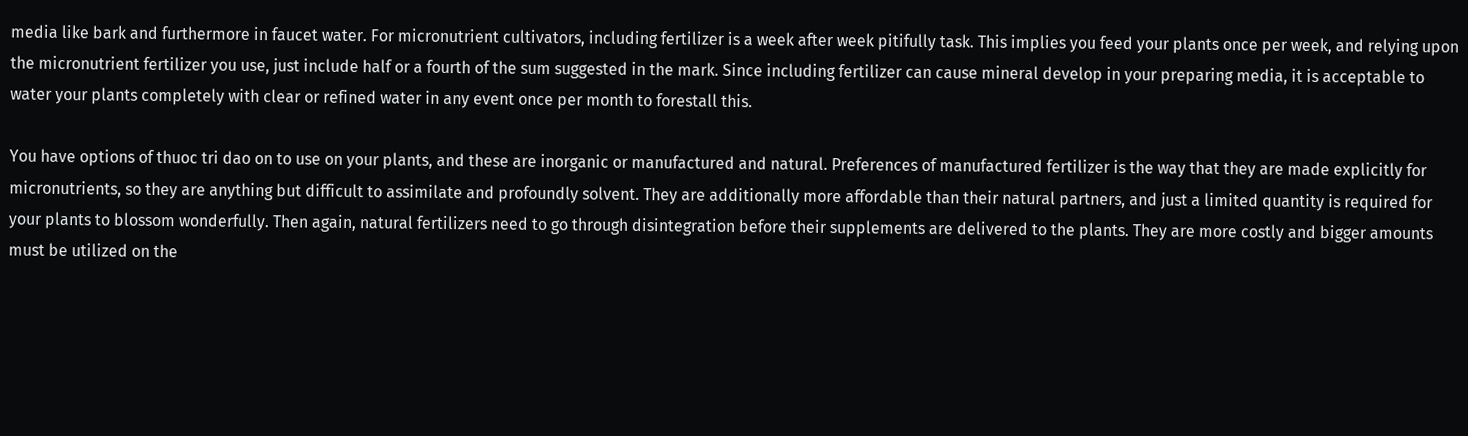media like bark and furthermore in faucet water. For micronutrient cultivators, including fertilizer is a week after week pitifully task. This implies you feed your plants once per week, and relying upon the micronutrient fertilizer you use, just include half or a fourth of the sum suggested in the mark. Since including fertilizer can cause mineral develop in your preparing media, it is acceptable to water your plants completely with clear or refined water in any event once per month to forestall this.

You have options of thuoc tri dao on to use on your plants, and these are inorganic or manufactured and natural. Preferences of manufactured fertilizer is the way that they are made explicitly for micronutrients, so they are anything but difficult to assimilate and profoundly solvent. They are additionally more affordable than their natural partners, and just a limited quantity is required for your plants to blossom wonderfully. Then again, natural fertilizers need to go through disintegration before their supplements are delivered to the plants. They are more costly and bigger amounts must be utilized on the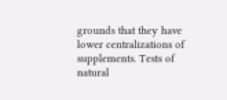grounds that they have lower centralizations of supplements. Tests of natural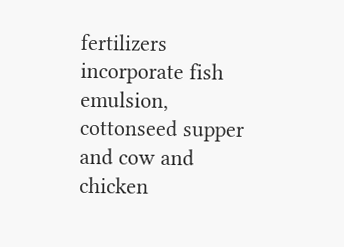fertilizers incorporate fish emulsion, cottonseed supper and cow and chicken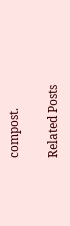compost.

Related Posts